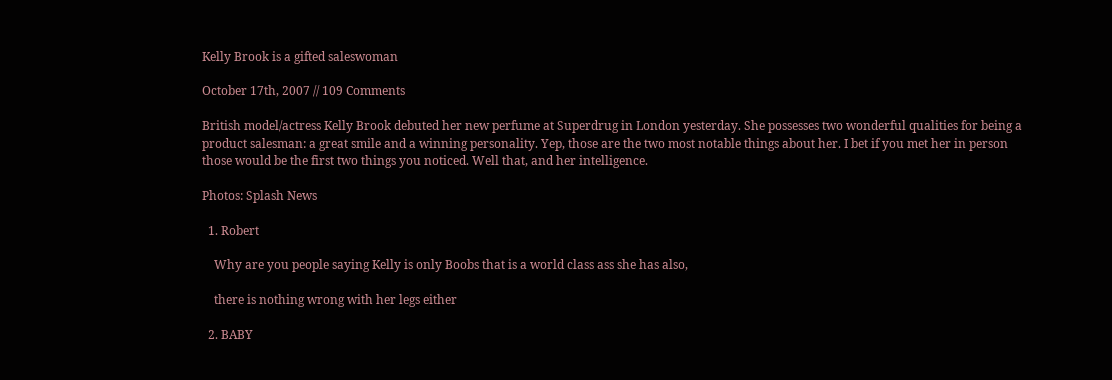Kelly Brook is a gifted saleswoman

October 17th, 2007 // 109 Comments

British model/actress Kelly Brook debuted her new perfume at Superdrug in London yesterday. She possesses two wonderful qualities for being a product salesman: a great smile and a winning personality. Yep, those are the two most notable things about her. I bet if you met her in person those would be the first two things you noticed. Well that, and her intelligence.

Photos: Splash News

  1. Robert

    Why are you people saying Kelly is only Boobs that is a world class ass she has also,

    there is nothing wrong with her legs either

  2. BABY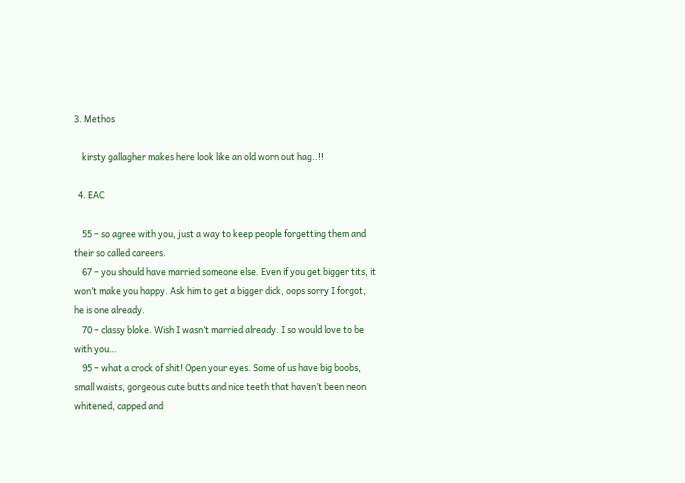3. Methos

    kirsty gallagher makes here look like an old worn out hag..!!

  4. EAC

    55 – so agree with you, just a way to keep people forgetting them and their so called careers.
    67 – you should have married someone else. Even if you get bigger tits, it won’t make you happy. Ask him to get a bigger dick, oops sorry I forgot, he is one already.
    70 – classy bloke. Wish I wasn’t married already. I so would love to be with you…
    95 – what a crock of shit! Open your eyes. Some of us have big boobs, small waists, gorgeous cute butts and nice teeth that haven’t been neon whitened, capped and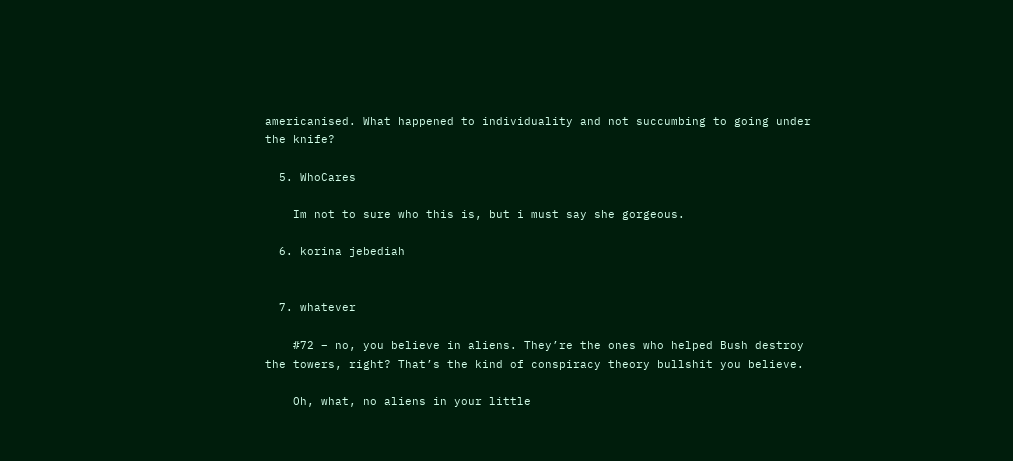americanised. What happened to individuality and not succumbing to going under the knife?

  5. WhoCares

    Im not to sure who this is, but i must say she gorgeous.

  6. korina jebediah


  7. whatever

    #72 – no, you believe in aliens. They’re the ones who helped Bush destroy the towers, right? That’s the kind of conspiracy theory bullshit you believe.

    Oh, what, no aliens in your little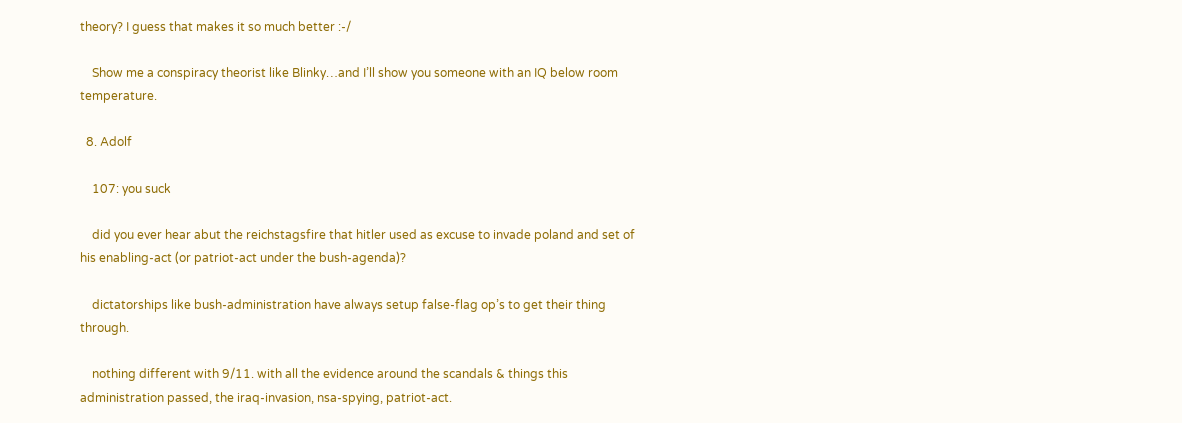theory? I guess that makes it so much better :-/

    Show me a conspiracy theorist like Blinky…and I’ll show you someone with an IQ below room temperature.

  8. Adolf

    107: you suck

    did you ever hear abut the reichstagsfire that hitler used as excuse to invade poland and set of his enabling-act (or patriot-act under the bush-agenda)?

    dictatorships like bush-administration have always setup false-flag op’s to get their thing through.

    nothing different with 9/11. with all the evidence around the scandals & things this administration passed, the iraq-invasion, nsa-spying, patriot-act.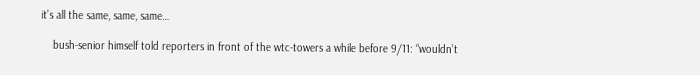it’s all the same, same, same…

    bush-senior himself told reporters in front of the wtc-towers a while before 9/11: “wouldn’t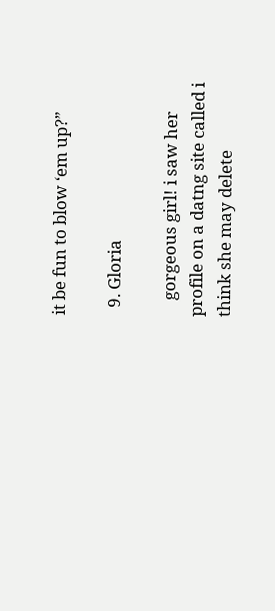it be fun to blow ‘em up?”

  9. Gloria

    gorgeous girl! i saw her profile on a datng site called i think she may delete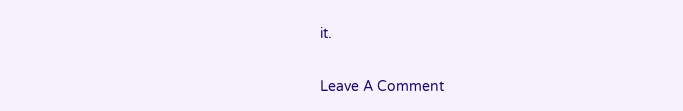it.

Leave A Comment